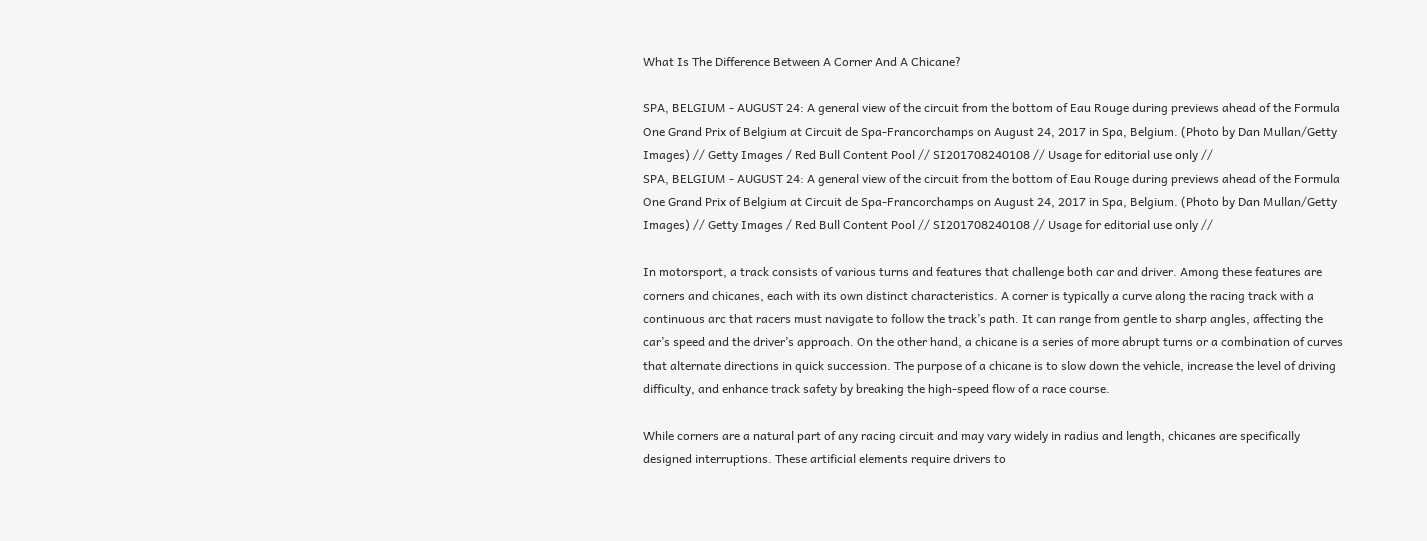What Is The Difference Between A Corner And A Chicane?

SPA, BELGIUM - AUGUST 24: A general view of the circuit from the bottom of Eau Rouge during previews ahead of the Formula One Grand Prix of Belgium at Circuit de Spa-Francorchamps on August 24, 2017 in Spa, Belgium. (Photo by Dan Mullan/Getty Images) // Getty Images / Red Bull Content Pool // SI201708240108 // Usage for editorial use only //
SPA, BELGIUM - AUGUST 24: A general view of the circuit from the bottom of Eau Rouge during previews ahead of the Formula One Grand Prix of Belgium at Circuit de Spa-Francorchamps on August 24, 2017 in Spa, Belgium. (Photo by Dan Mullan/Getty Images) // Getty Images / Red Bull Content Pool // SI201708240108 // Usage for editorial use only //

In motorsport, a track consists of various turns and features that challenge both car and driver. Among these features are corners and chicanes, each with its own distinct characteristics. A corner is typically a curve along the racing track with a continuous arc that racers must navigate to follow the track’s path. It can range from gentle to sharp angles, affecting the car’s speed and the driver’s approach. On the other hand, a chicane is a series of more abrupt turns or a combination of curves that alternate directions in quick succession. The purpose of a chicane is to slow down the vehicle, increase the level of driving difficulty, and enhance track safety by breaking the high-speed flow of a race course.

While corners are a natural part of any racing circuit and may vary widely in radius and length, chicanes are specifically designed interruptions. These artificial elements require drivers to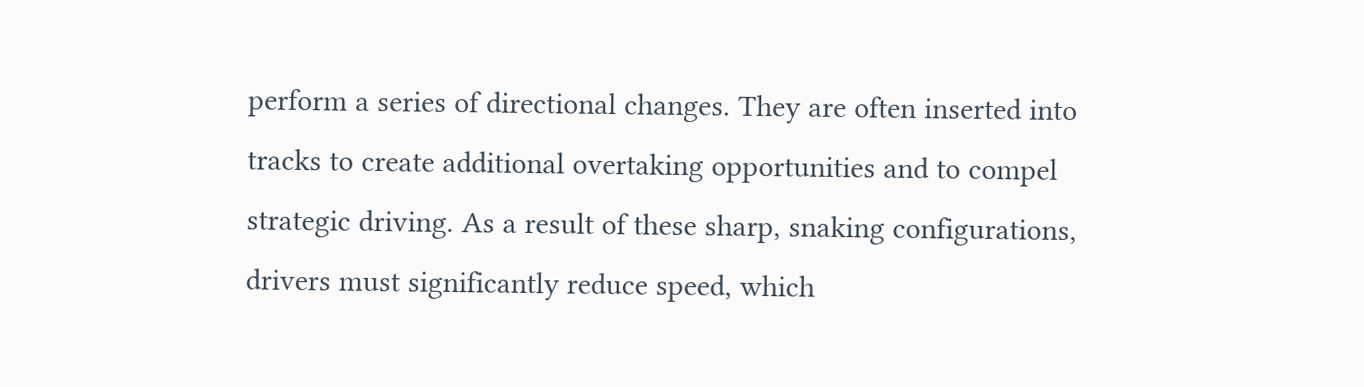perform a series of directional changes. They are often inserted into tracks to create additional overtaking opportunities and to compel strategic driving. As a result of these sharp, snaking configurations, drivers must significantly reduce speed, which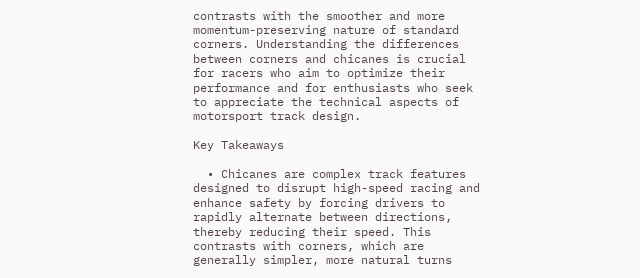contrasts with the smoother and more momentum-preserving nature of standard corners. Understanding the differences between corners and chicanes is crucial for racers who aim to optimize their performance and for enthusiasts who seek to appreciate the technical aspects of motorsport track design.

Key Takeaways

  • Chicanes are complex track features designed to disrupt high-speed racing and enhance safety by forcing drivers to rapidly alternate between directions, thereby reducing their speed. This contrasts with corners, which are generally simpler, more natural turns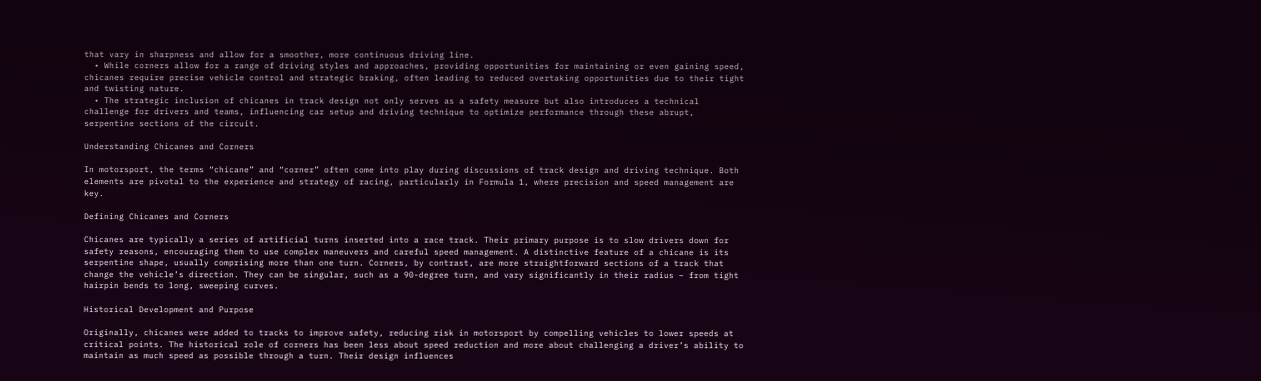that vary in sharpness and allow for a smoother, more continuous driving line.
  • While corners allow for a range of driving styles and approaches, providing opportunities for maintaining or even gaining speed, chicanes require precise vehicle control and strategic braking, often leading to reduced overtaking opportunities due to their tight and twisting nature.
  • The strategic inclusion of chicanes in track design not only serves as a safety measure but also introduces a technical challenge for drivers and teams, influencing car setup and driving technique to optimize performance through these abrupt, serpentine sections of the circuit.

Understanding Chicanes and Corners

In motorsport, the terms “chicane” and “corner” often come into play during discussions of track design and driving technique. Both elements are pivotal to the experience and strategy of racing, particularly in Formula 1, where precision and speed management are key.

Defining Chicanes and Corners

Chicanes are typically a series of artificial turns inserted into a race track. Their primary purpose is to slow drivers down for safety reasons, encouraging them to use complex maneuvers and careful speed management. A distinctive feature of a chicane is its serpentine shape, usually comprising more than one turn. Corners, by contrast, are more straightforward sections of a track that change the vehicle’s direction. They can be singular, such as a 90-degree turn, and vary significantly in their radius – from tight hairpin bends to long, sweeping curves.

Historical Development and Purpose

Originally, chicanes were added to tracks to improve safety, reducing risk in motorsport by compelling vehicles to lower speeds at critical points. The historical role of corners has been less about speed reduction and more about challenging a driver’s ability to maintain as much speed as possible through a turn. Their design influences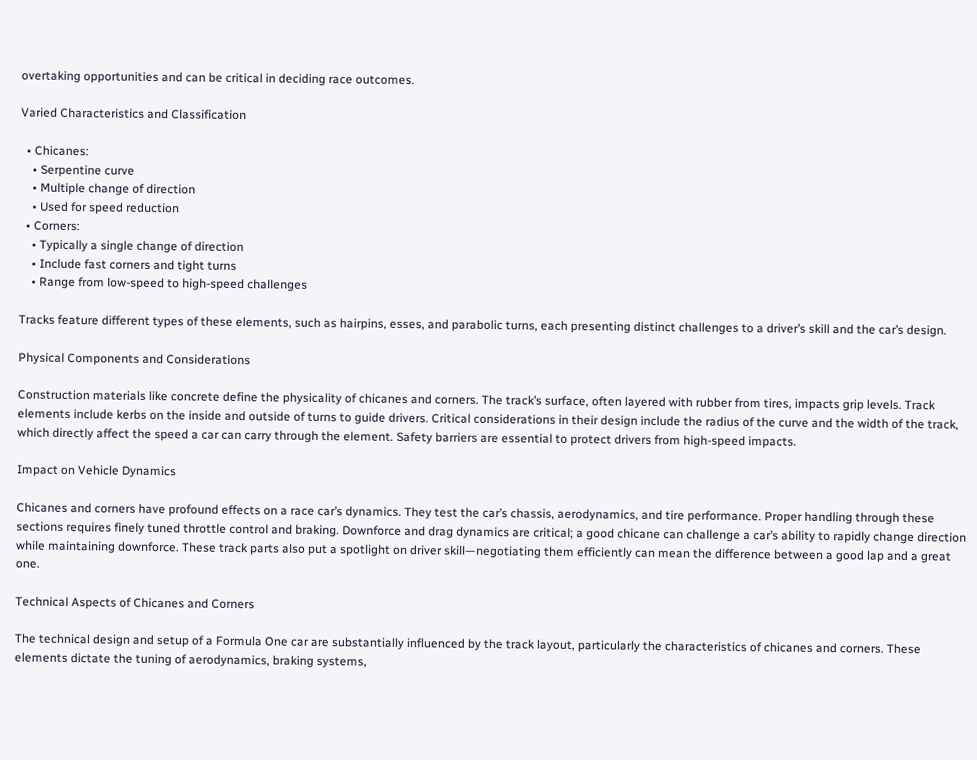overtaking opportunities and can be critical in deciding race outcomes.

Varied Characteristics and Classification

  • Chicanes:
    • Serpentine curve
    • Multiple change of direction
    • Used for speed reduction
  • Corners:
    • Typically a single change of direction
    • Include fast corners and tight turns
    • Range from low-speed to high-speed challenges

Tracks feature different types of these elements, such as hairpins, esses, and parabolic turns, each presenting distinct challenges to a driver’s skill and the car’s design.

Physical Components and Considerations

Construction materials like concrete define the physicality of chicanes and corners. The track’s surface, often layered with rubber from tires, impacts grip levels. Track elements include kerbs on the inside and outside of turns to guide drivers. Critical considerations in their design include the radius of the curve and the width of the track, which directly affect the speed a car can carry through the element. Safety barriers are essential to protect drivers from high-speed impacts.

Impact on Vehicle Dynamics

Chicanes and corners have profound effects on a race car’s dynamics. They test the car’s chassis, aerodynamics, and tire performance. Proper handling through these sections requires finely tuned throttle control and braking. Downforce and drag dynamics are critical; a good chicane can challenge a car’s ability to rapidly change direction while maintaining downforce. These track parts also put a spotlight on driver skill—negotiating them efficiently can mean the difference between a good lap and a great one.

Technical Aspects of Chicanes and Corners

The technical design and setup of a Formula One car are substantially influenced by the track layout, particularly the characteristics of chicanes and corners. These elements dictate the tuning of aerodynamics, braking systems,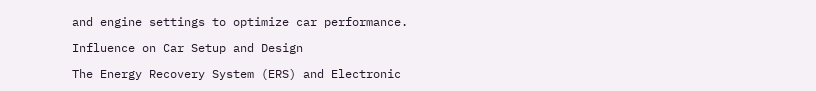and engine settings to optimize car performance.

Influence on Car Setup and Design

The Energy Recovery System (ERS) and Electronic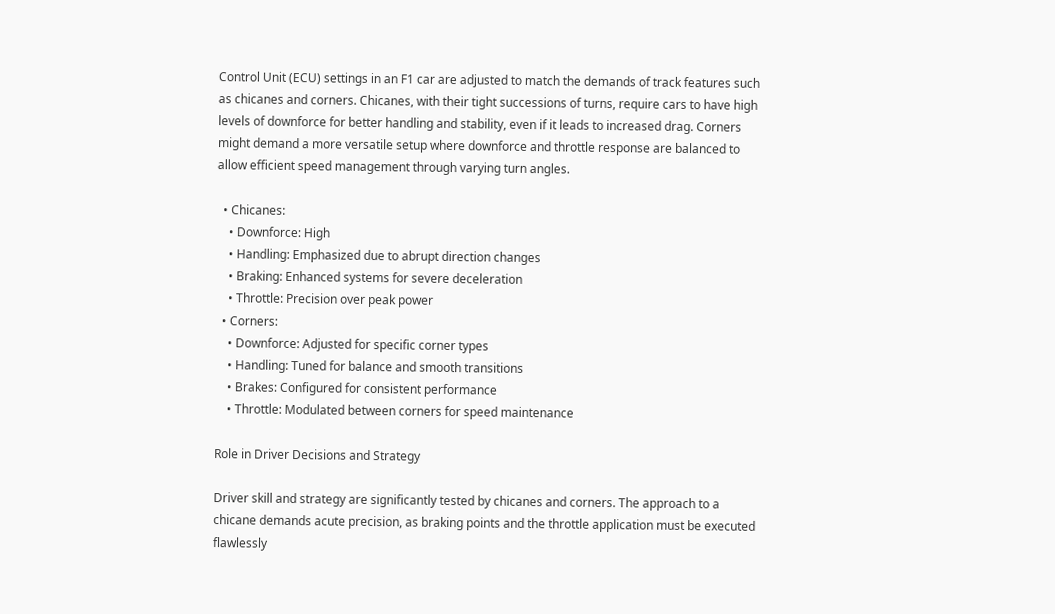Control Unit (ECU) settings in an F1 car are adjusted to match the demands of track features such as chicanes and corners. Chicanes, with their tight successions of turns, require cars to have high levels of downforce for better handling and stability, even if it leads to increased drag. Corners might demand a more versatile setup where downforce and throttle response are balanced to allow efficient speed management through varying turn angles.

  • Chicanes:
    • Downforce: High
    • Handling: Emphasized due to abrupt direction changes
    • Braking: Enhanced systems for severe deceleration
    • Throttle: Precision over peak power
  • Corners:
    • Downforce: Adjusted for specific corner types
    • Handling: Tuned for balance and smooth transitions
    • Brakes: Configured for consistent performance
    • Throttle: Modulated between corners for speed maintenance

Role in Driver Decisions and Strategy

Driver skill and strategy are significantly tested by chicanes and corners. The approach to a chicane demands acute precision, as braking points and the throttle application must be executed flawlessly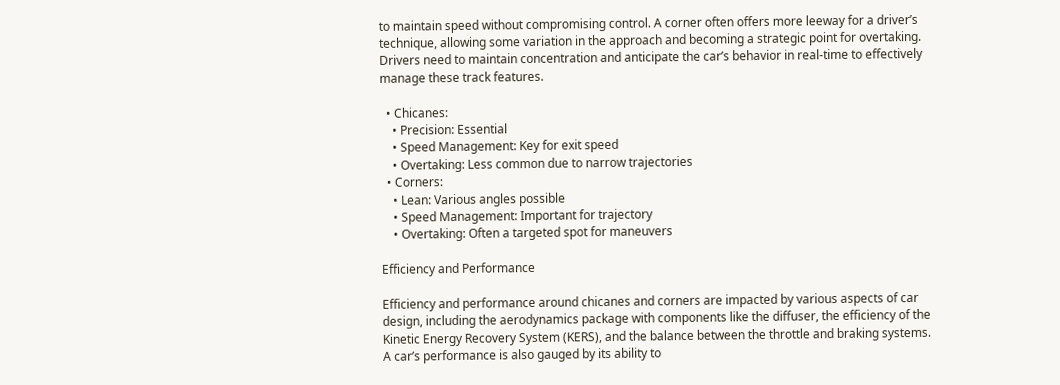to maintain speed without compromising control. A corner often offers more leeway for a driver’s technique, allowing some variation in the approach and becoming a strategic point for overtaking. Drivers need to maintain concentration and anticipate the car’s behavior in real-time to effectively manage these track features.

  • Chicanes:
    • Precision: Essential
    • Speed Management: Key for exit speed
    • Overtaking: Less common due to narrow trajectories
  • Corners:
    • Lean: Various angles possible
    • Speed Management: Important for trajectory
    • Overtaking: Often a targeted spot for maneuvers

Efficiency and Performance

Efficiency and performance around chicanes and corners are impacted by various aspects of car design, including the aerodynamics package with components like the diffuser, the efficiency of the Kinetic Energy Recovery System (KERS), and the balance between the throttle and braking systems. A car’s performance is also gauged by its ability to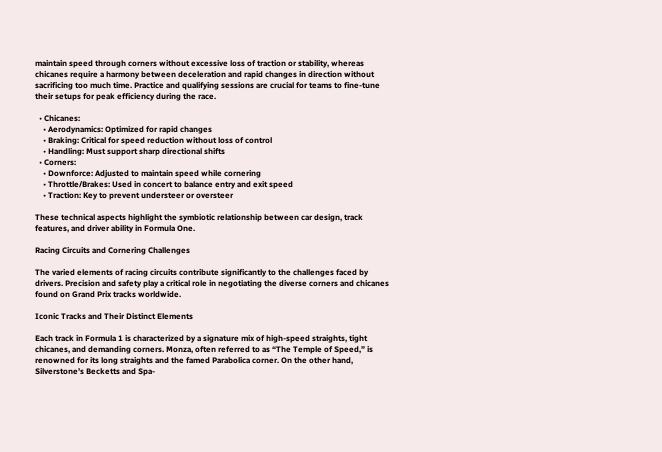maintain speed through corners without excessive loss of traction or stability, whereas chicanes require a harmony between deceleration and rapid changes in direction without sacrificing too much time. Practice and qualifying sessions are crucial for teams to fine-tune their setups for peak efficiency during the race.

  • Chicanes:
    • Aerodynamics: Optimized for rapid changes
    • Braking: Critical for speed reduction without loss of control
    • Handling: Must support sharp directional shifts
  • Corners:
    • Downforce: Adjusted to maintain speed while cornering
    • Throttle/Brakes: Used in concert to balance entry and exit speed
    • Traction: Key to prevent understeer or oversteer

These technical aspects highlight the symbiotic relationship between car design, track features, and driver ability in Formula One.

Racing Circuits and Cornering Challenges

The varied elements of racing circuits contribute significantly to the challenges faced by drivers. Precision and safety play a critical role in negotiating the diverse corners and chicanes found on Grand Prix tracks worldwide.

Iconic Tracks and Their Distinct Elements

Each track in Formula 1 is characterized by a signature mix of high-speed straights, tight chicanes, and demanding corners. Monza, often referred to as “The Temple of Speed,” is renowned for its long straights and the famed Parabolica corner. On the other hand, Silverstone’s Becketts and Spa-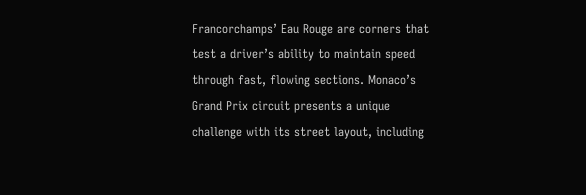Francorchamps’ Eau Rouge are corners that test a driver’s ability to maintain speed through fast, flowing sections. Monaco’s Grand Prix circuit presents a unique challenge with its street layout, including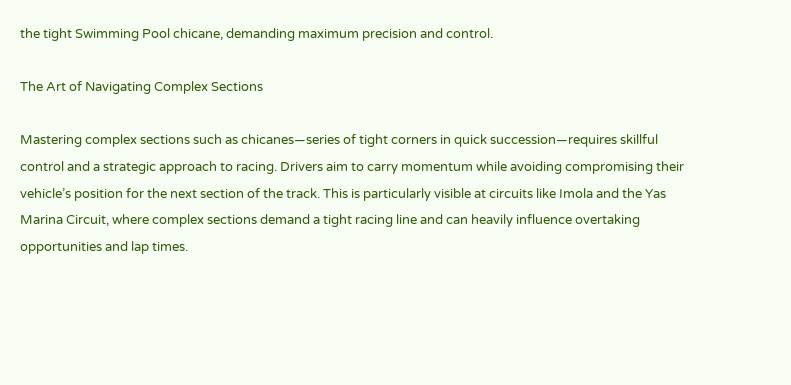the tight Swimming Pool chicane, demanding maximum precision and control.

The Art of Navigating Complex Sections

Mastering complex sections such as chicanes—series of tight corners in quick succession—requires skillful control and a strategic approach to racing. Drivers aim to carry momentum while avoiding compromising their vehicle’s position for the next section of the track. This is particularly visible at circuits like Imola and the Yas Marina Circuit, where complex sections demand a tight racing line and can heavily influence overtaking opportunities and lap times.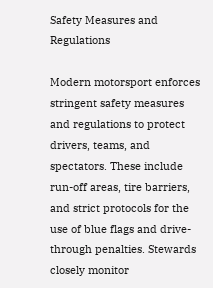Safety Measures and Regulations

Modern motorsport enforces stringent safety measures and regulations to protect drivers, teams, and spectators. These include run-off areas, tire barriers, and strict protocols for the use of blue flags and drive-through penalties. Stewards closely monitor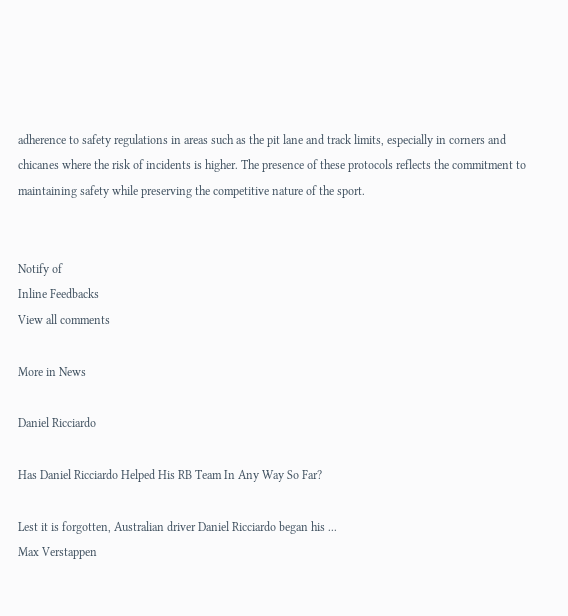adherence to safety regulations in areas such as the pit lane and track limits, especially in corners and chicanes where the risk of incidents is higher. The presence of these protocols reflects the commitment to maintaining safety while preserving the competitive nature of the sport.


Notify of
Inline Feedbacks
View all comments

More in News

Daniel Ricciardo

Has Daniel Ricciardo Helped His RB Team In Any Way So Far?

Lest it is forgotten, Australian driver Daniel Ricciardo began his ...
Max Verstappen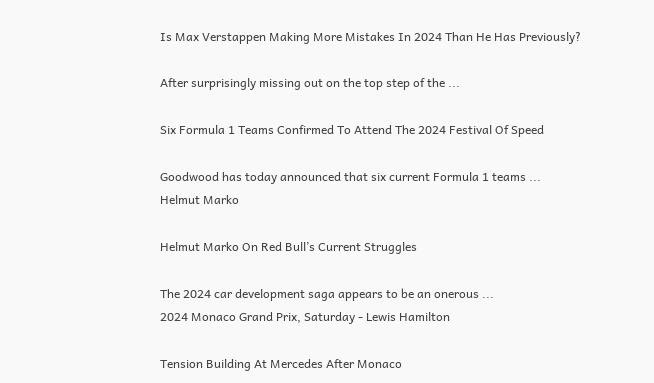Is Max Verstappen Making More Mistakes In 2024 Than He Has Previously?

After surprisingly missing out on the top step of the ...

Six Formula 1 Teams Confirmed To Attend The 2024 Festival Of Speed

Goodwood has today announced that six current Formula 1 teams ...
Helmut Marko

Helmut Marko On Red Bull’s Current Struggles

The 2024 car development saga appears to be an onerous ...
2024 Monaco Grand Prix, Saturday - Lewis Hamilton

Tension Building At Mercedes After Monaco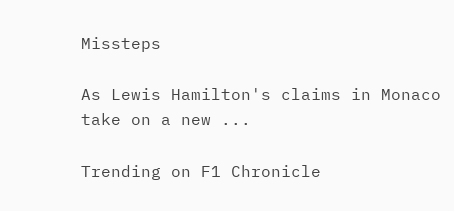Missteps

As Lewis Hamilton's claims in Monaco take on a new ...

Trending on F1 Chronicle